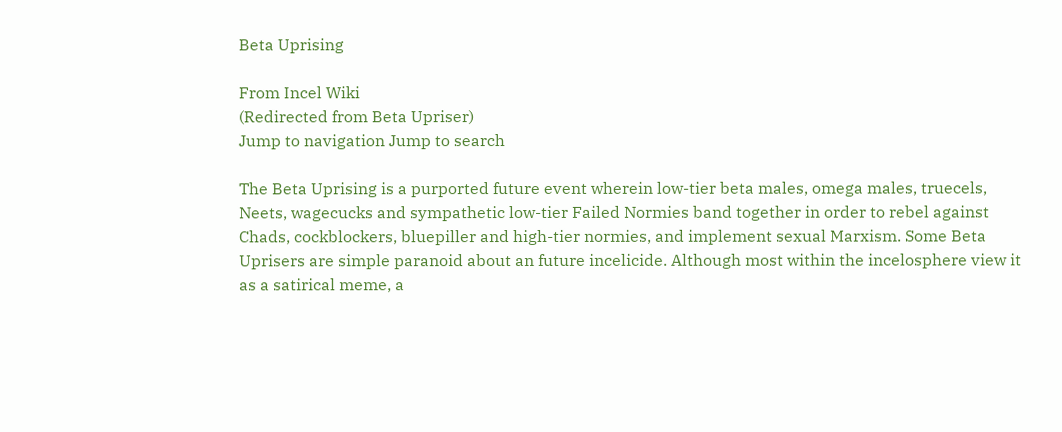Beta Uprising

From Incel Wiki
(Redirected from Beta Upriser)
Jump to navigation Jump to search

The Beta Uprising is a purported future event wherein low-tier beta males, omega males, truecels, Neets, wagecucks and sympathetic low-tier Failed Normies band together in order to rebel against Chads, cockblockers, bluepiller and high-tier normies, and implement sexual Marxism. Some Beta Uprisers are simple paranoid about an future incelicide. Although most within the incelosphere view it as a satirical meme, a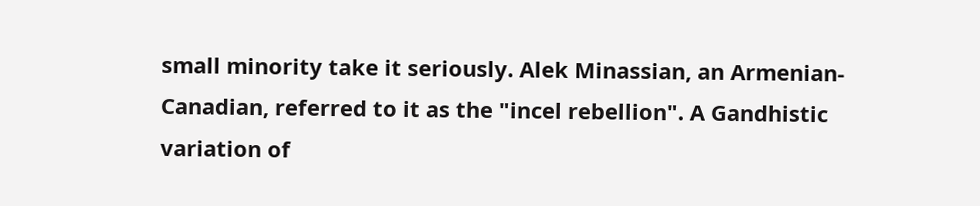small minority take it seriously. Alek Minassian, an Armenian-Canadian, referred to it as the "incel rebellion". A Gandhistic variation of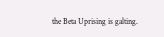the Beta Uprising is galting.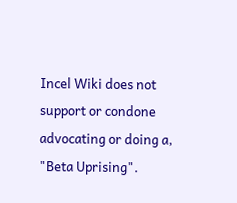Incel Wiki does not support or condone advocating or doing a, "Beta Uprising".